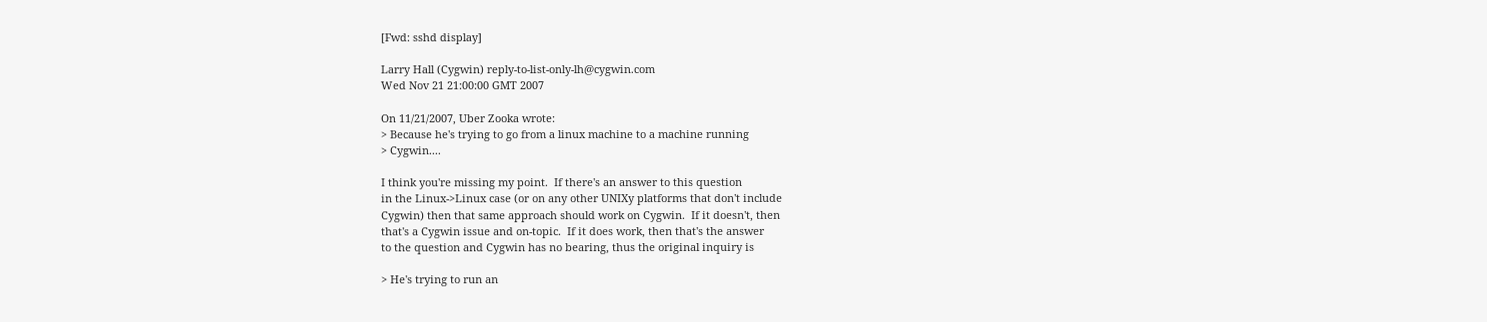[Fwd: sshd display]

Larry Hall (Cygwin) reply-to-list-only-lh@cygwin.com
Wed Nov 21 21:00:00 GMT 2007

On 11/21/2007, Uber Zooka wrote:
> Because he's trying to go from a linux machine to a machine running
> Cygwin....

I think you're missing my point.  If there's an answer to this question
in the Linux->Linux case (or on any other UNIXy platforms that don't include
Cygwin) then that same approach should work on Cygwin.  If it doesn't, then
that's a Cygwin issue and on-topic.  If it does work, then that's the answer
to the question and Cygwin has no bearing, thus the original inquiry is

> He's trying to run an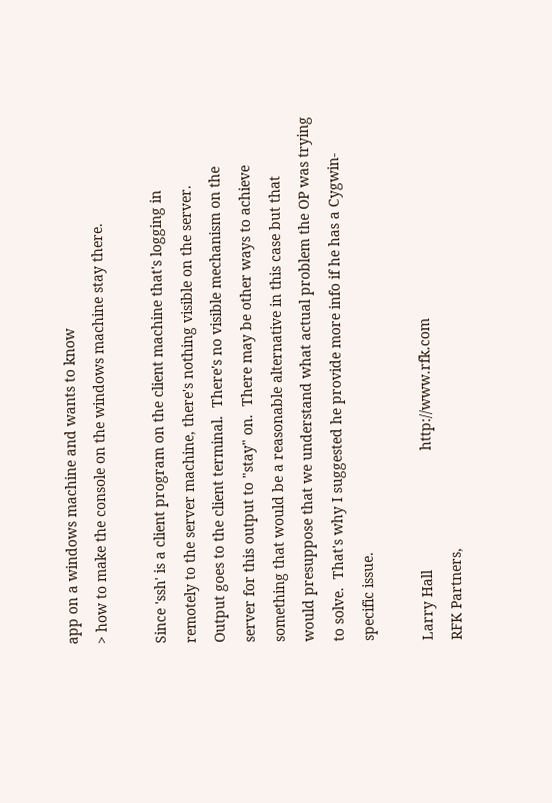app on a windows machine and wants to know
> how to make the console on the windows machine stay there.

Since 'ssh' is a client program on the client machine that's logging in
remotely to the server machine, there's nothing visible on the server.
Output goes to the client terminal.  There's no visible mechanism on the
server for this output to "stay" on.  There may be other ways to achieve
something that would be a reasonable alternative in this case but that
would presuppose that we understand what actual problem the OP was trying
to solve.  That's why I suggested he provide more info if he has a Cygwin-
specific issue.

Larry Hall                              http://www.rfk.com
RFK Partners,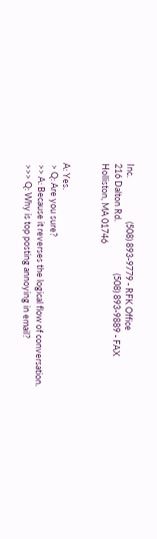Inc.                      (508) 893-9779 - RFK Office
216 Dalton Rd.                          (508) 893-9889 - FAX
Holliston, MA 01746


A: Yes.
 > Q: Are you sure?
 >> A: Because it reverses the logical flow of conversation.
 >>> Q: Why is top posting annoying in email?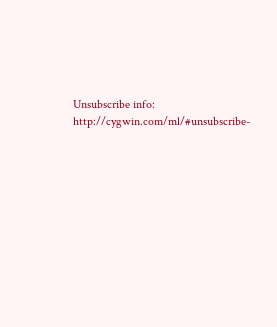Unsubscribe info:      http://cygwin.com/ml/#unsubscribe-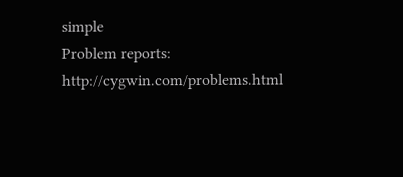simple
Problem reports:       http://cygwin.com/problems.html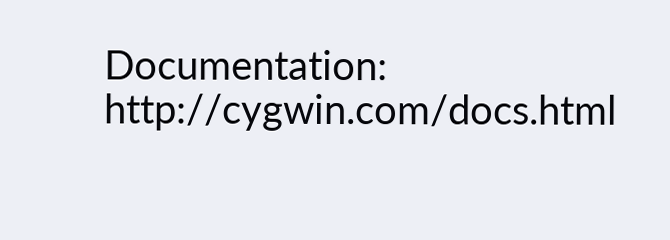Documentation:         http://cygwin.com/docs.html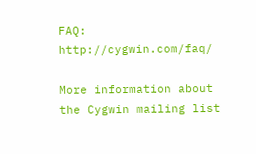FAQ:                   http://cygwin.com/faq/

More information about the Cygwin mailing list